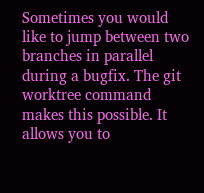Sometimes you would like to jump between two branches in parallel during a bugfix. The git worktree command makes this possible. It allows you to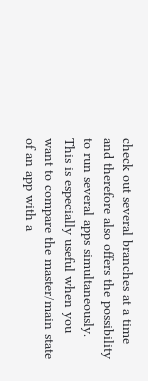check out several branches at a time and therefore also offers the possibility to run several apps simultaneously. This is especially useful when you want to compare the master/main state of an app with a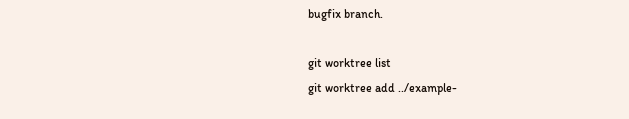bugfix branch.

git worktree list
git worktree add ../example-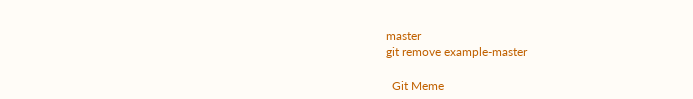master
git remove example-master

  Git Meme